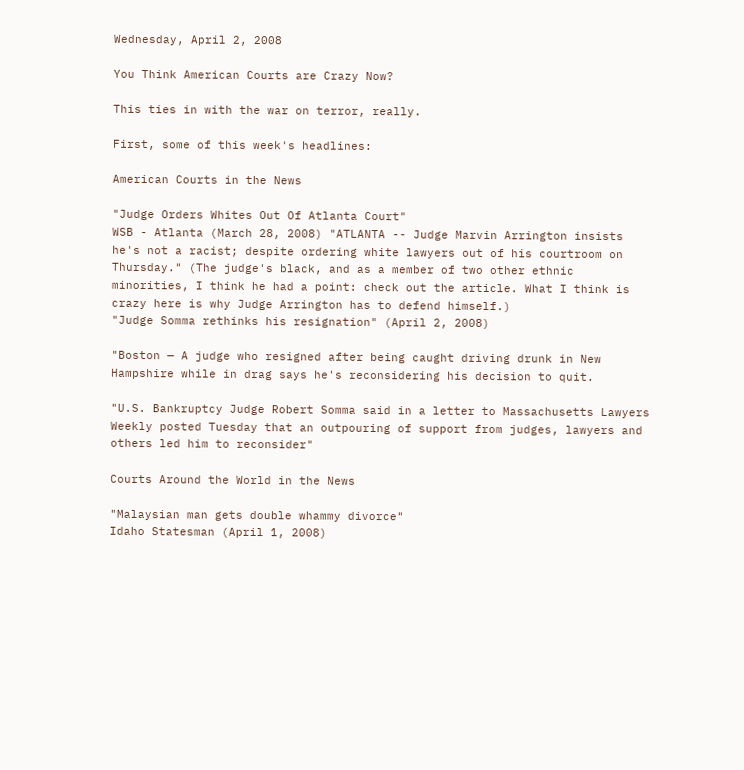Wednesday, April 2, 2008

You Think American Courts are Crazy Now?

This ties in with the war on terror, really.

First, some of this week's headlines:

American Courts in the News

"Judge Orders Whites Out Of Atlanta Court"
WSB - Atlanta (March 28, 2008) "ATLANTA -- Judge Marvin Arrington insists he's not a racist; despite ordering white lawyers out of his courtroom on Thursday." (The judge's black, and as a member of two other ethnic minorities, I think he had a point: check out the article. What I think is crazy here is why Judge Arrington has to defend himself.)
"Judge Somma rethinks his resignation" (April 2, 2008)

"Boston — A judge who resigned after being caught driving drunk in New Hampshire while in drag says he's reconsidering his decision to quit.

"U.S. Bankruptcy Judge Robert Somma said in a letter to Massachusetts Lawyers Weekly posted Tuesday that an outpouring of support from judges, lawyers and others led him to reconsider"

Courts Around the World in the News

"Malaysian man gets double whammy divorce"
Idaho Statesman (April 1, 2008)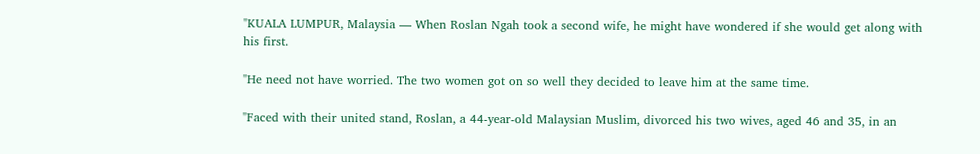"KUALA LUMPUR, Malaysia — When Roslan Ngah took a second wife, he might have wondered if she would get along with his first.

"He need not have worried. The two women got on so well they decided to leave him at the same time.

"Faced with their united stand, Roslan, a 44-year-old Malaysian Muslim, divorced his two wives, aged 46 and 35, in an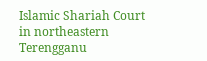Islamic Shariah Court in northeastern Terengganu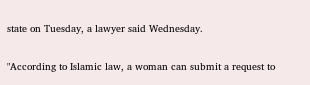state on Tuesday, a lawyer said Wednesday.

"According to Islamic law, a woman can submit a request to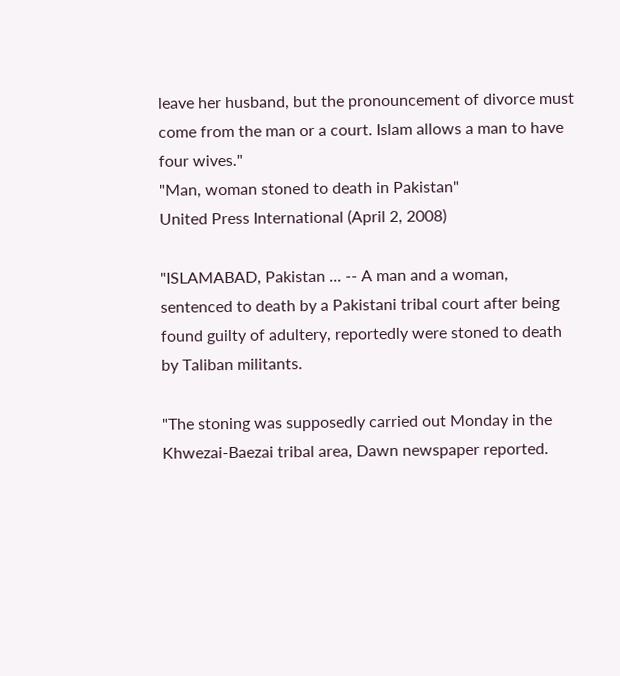leave her husband, but the pronouncement of divorce must come from the man or a court. Islam allows a man to have four wives."
"Man, woman stoned to death in Pakistan"
United Press International (April 2, 2008)

"ISLAMABAD, Pakistan ... -- A man and a woman, sentenced to death by a Pakistani tribal court after being found guilty of adultery, reportedly were stoned to death by Taliban militants.

"The stoning was supposedly carried out Monday in the Khwezai-Baezai tribal area, Dawn newspaper reported.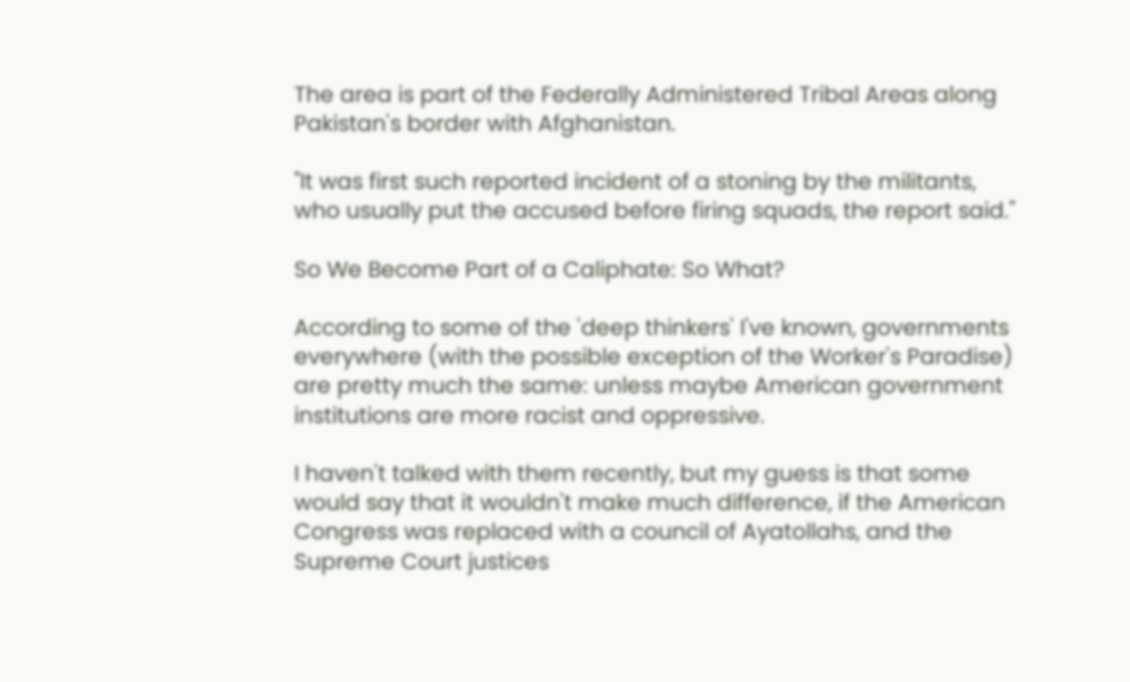The area is part of the Federally Administered Tribal Areas along Pakistan's border with Afghanistan.

"It was first such reported incident of a stoning by the militants, who usually put the accused before firing squads, the report said."

So We Become Part of a Caliphate: So What?

According to some of the 'deep thinkers' I've known, governments everywhere (with the possible exception of the Worker's Paradise) are pretty much the same: unless maybe American government institutions are more racist and oppressive.

I haven't talked with them recently, but my guess is that some would say that it wouldn't make much difference, if the American Congress was replaced with a council of Ayatollahs, and the Supreme Court justices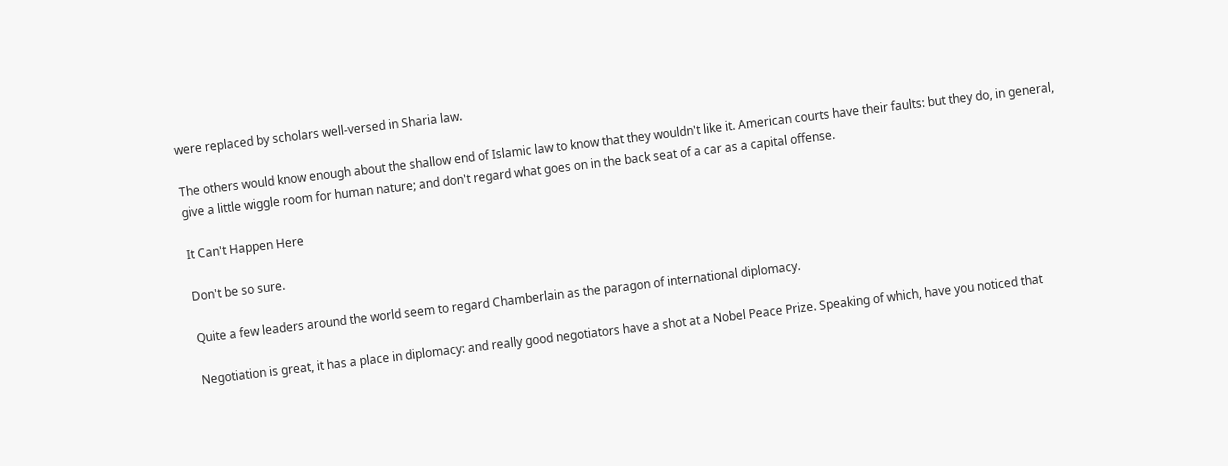were replaced by scholars well-versed in Sharia law.

The others would know enough about the shallow end of Islamic law to know that they wouldn't like it. American courts have their faults: but they do, in general, give a little wiggle room for human nature; and don't regard what goes on in the back seat of a car as a capital offense.

It Can't Happen Here

Don't be so sure.

Quite a few leaders around the world seem to regard Chamberlain as the paragon of international diplomacy.

Negotiation is great, it has a place in diplomacy: and really good negotiators have a shot at a Nobel Peace Prize. Speaking of which, have you noticed that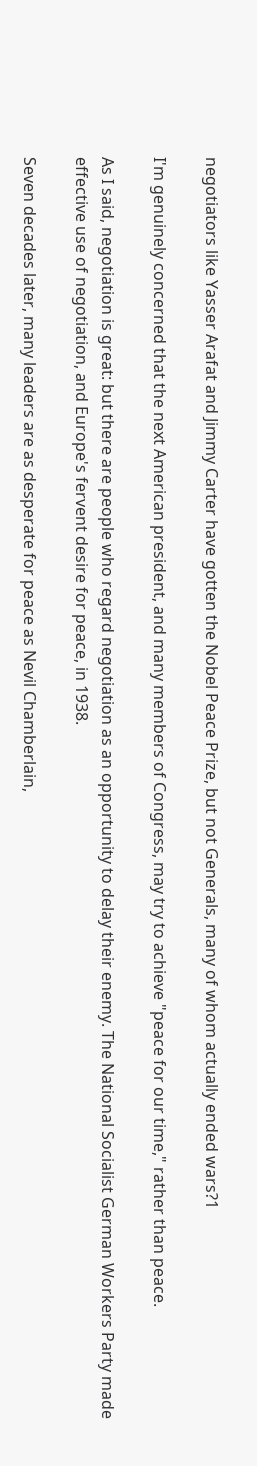negotiators like Yasser Arafat and Jimmy Carter have gotten the Nobel Peace Prize, but not Generals, many of whom actually ended wars?1

I'm genuinely concerned that the next American president, and many members of Congress, may try to achieve "peace for our time," rather than peace.

As I said, negotiation is great: but there are people who regard negotiation as an opportunity to delay their enemy. The National Socialist German Workers Party made effective use of negotiation, and Europe's fervent desire for peace, in 1938.

Seven decades later, many leaders are as desperate for peace as Nevil Chamberlain,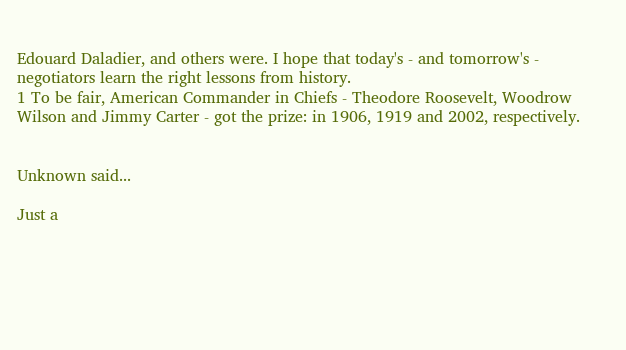Edouard Daladier, and others were. I hope that today's - and tomorrow's - negotiators learn the right lessons from history.
1 To be fair, American Commander in Chiefs - Theodore Roosevelt, Woodrow Wilson and Jimmy Carter - got the prize: in 1906, 1919 and 2002, respectively.


Unknown said...

Just a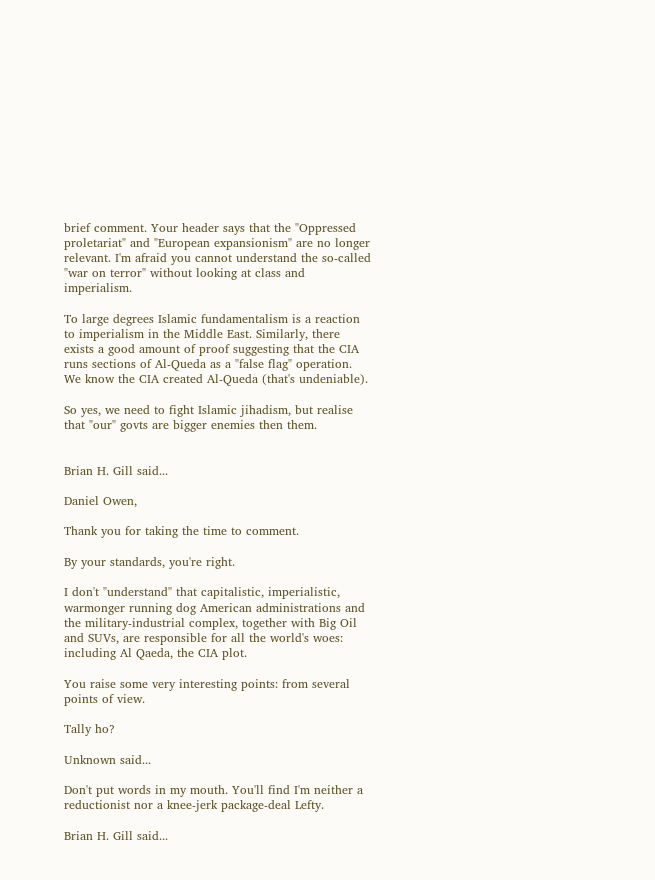brief comment. Your header says that the "Oppressed proletariat" and "European expansionism" are no longer relevant. I'm afraid you cannot understand the so-called "war on terror" without looking at class and imperialism.

To large degrees Islamic fundamentalism is a reaction to imperialism in the Middle East. Similarly, there exists a good amount of proof suggesting that the CIA runs sections of Al-Queda as a "false flag" operation. We know the CIA created Al-Queda (that's undeniable).

So yes, we need to fight Islamic jihadism, but realise that "our" govts are bigger enemies then them.


Brian H. Gill said...

Daniel Owen,

Thank you for taking the time to comment.

By your standards, you're right.

I don't "understand" that capitalistic, imperialistic, warmonger running dog American administrations and the military-industrial complex, together with Big Oil and SUVs, are responsible for all the world's woes: including Al Qaeda, the CIA plot.

You raise some very interesting points: from several points of view.

Tally ho?

Unknown said...

Don't put words in my mouth. You'll find I'm neither a reductionist nor a knee-jerk package-deal Lefty.

Brian H. Gill said...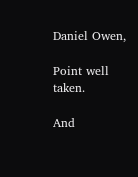Daniel Owen,

Point well taken.

And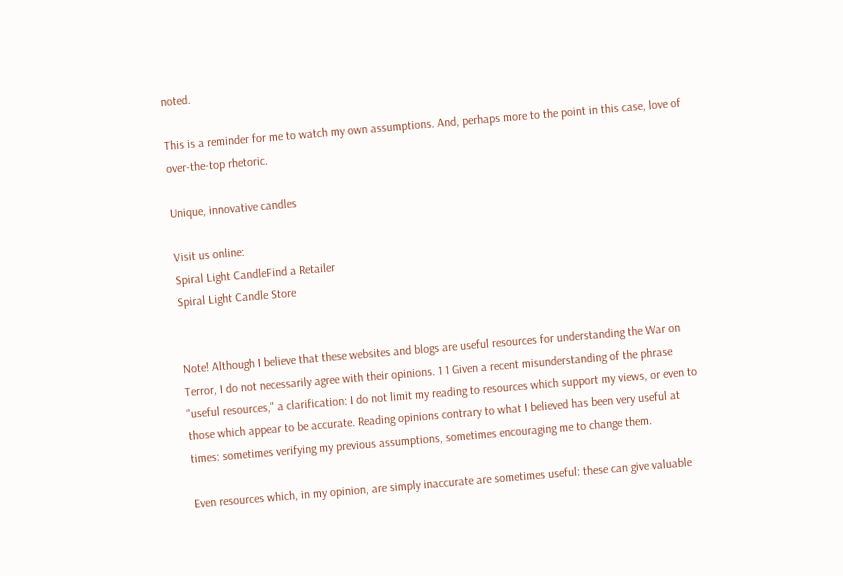noted.

This is a reminder for me to watch my own assumptions. And, perhaps more to the point in this case, love of over-the-top rhetoric.

Unique, innovative candles

Visit us online:
Spiral Light CandleFind a Retailer
Spiral Light Candle Store


Note! Although I believe that these websites and blogs are useful resources for understanding the War on Terror, I do not necessarily agree with their opinions. 1 1 Given a recent misunderstanding of the phrase "useful resources," a clarification: I do not limit my reading to resources which support my views, or even to those which appear to be accurate. Reading opinions contrary to what I believed has been very useful at times: sometimes verifying my previous assumptions, sometimes encouraging me to change them.

Even resources which, in my opinion, are simply inaccurate are sometimes useful: these can give valuable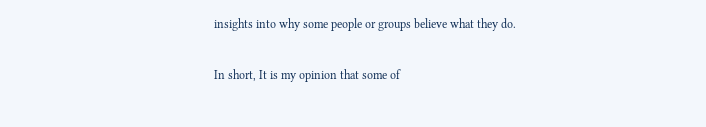insights into why some people or groups believe what they do.

In short, It is my opinion that some of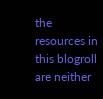the resources in this blogroll are neither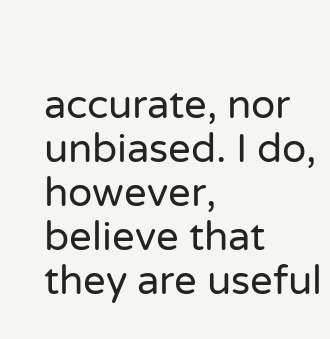accurate, nor unbiased. I do, however, believe that they are useful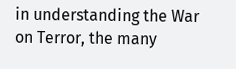in understanding the War on Terror, the many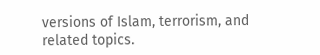versions of Islam, terrorism, and related topics.